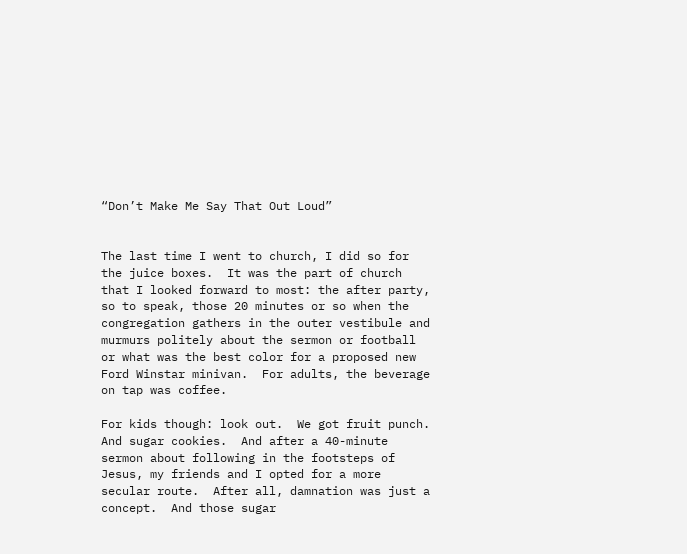“Don’t Make Me Say That Out Loud”


The last time I went to church, I did so for the juice boxes.  It was the part of church that I looked forward to most: the after party, so to speak, those 20 minutes or so when the congregation gathers in the outer vestibule and murmurs politely about the sermon or football or what was the best color for a proposed new Ford Winstar minivan.  For adults, the beverage on tap was coffee.

For kids though: look out.  We got fruit punch.  And sugar cookies.  And after a 40-minute sermon about following in the footsteps of Jesus, my friends and I opted for a more secular route.  After all, damnation was just a concept.  And those sugar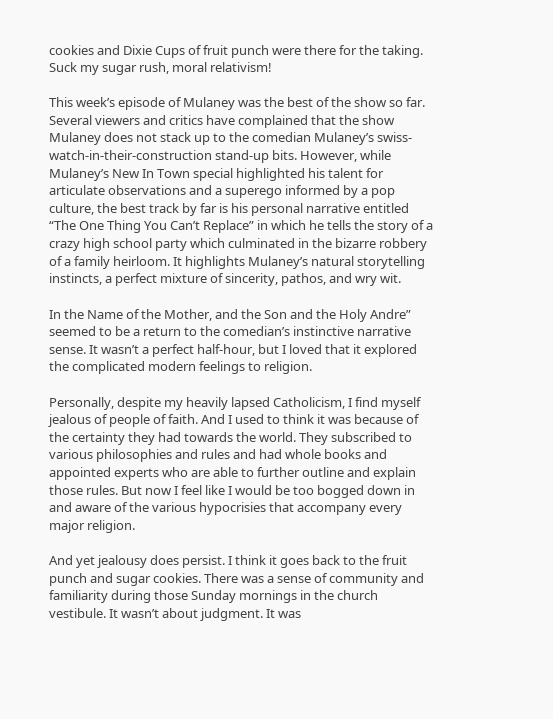cookies and Dixie Cups of fruit punch were there for the taking.  Suck my sugar rush, moral relativism!

This week’s episode of Mulaney was the best of the show so far. Several viewers and critics have complained that the show Mulaney does not stack up to the comedian Mulaney’s swiss-watch-in-their-construction stand-up bits. However, while Mulaney’s New In Town special highlighted his talent for articulate observations and a superego informed by a pop culture, the best track by far is his personal narrative entitled “The One Thing You Can’t Replace” in which he tells the story of a crazy high school party which culminated in the bizarre robbery of a family heirloom. It highlights Mulaney’s natural storytelling instincts, a perfect mixture of sincerity, pathos, and wry wit.

In the Name of the Mother, and the Son and the Holy Andre” seemed to be a return to the comedian’s instinctive narrative sense. It wasn’t a perfect half-hour, but I loved that it explored the complicated modern feelings to religion.

Personally, despite my heavily lapsed Catholicism, I find myself jealous of people of faith. And I used to think it was because of the certainty they had towards the world. They subscribed to various philosophies and rules and had whole books and appointed experts who are able to further outline and explain those rules. But now I feel like I would be too bogged down in and aware of the various hypocrisies that accompany every major religion.

And yet jealousy does persist. I think it goes back to the fruit punch and sugar cookies. There was a sense of community and familiarity during those Sunday mornings in the church vestibule. It wasn’t about judgment. It was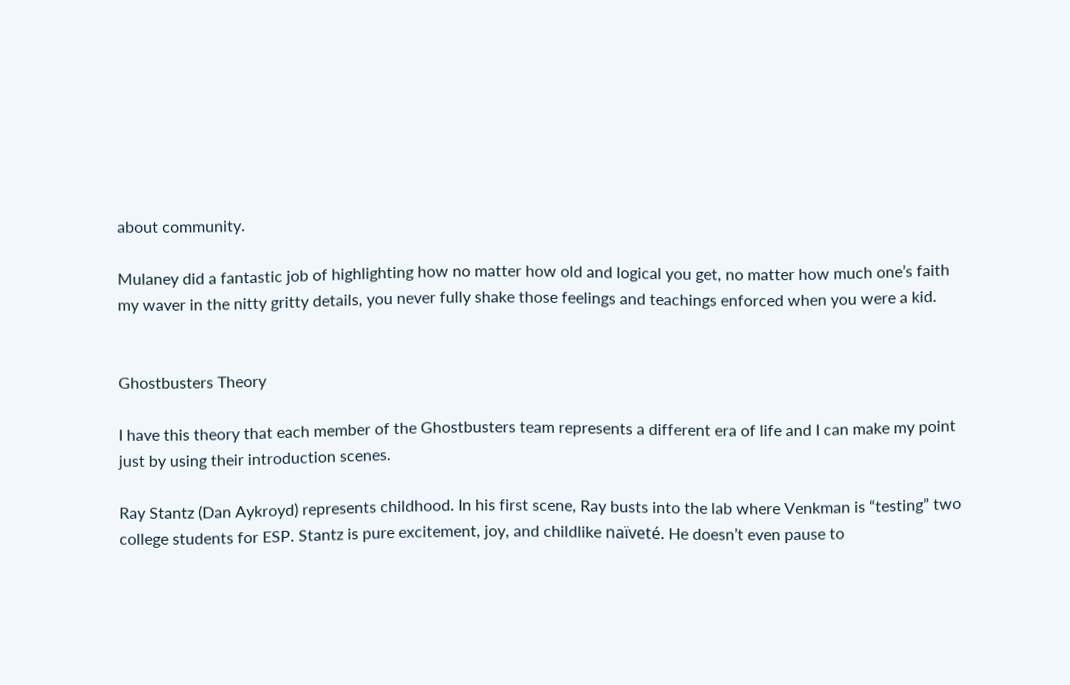about community.

Mulaney did a fantastic job of highlighting how no matter how old and logical you get, no matter how much one’s faith my waver in the nitty gritty details, you never fully shake those feelings and teachings enforced when you were a kid.


Ghostbusters Theory

I have this theory that each member of the Ghostbusters team represents a different era of life and I can make my point just by using their introduction scenes.

Ray Stantz (Dan Aykroyd) represents childhood. In his first scene, Ray busts into the lab where Venkman is “testing” two college students for ESP. Stantz is pure excitement, joy, and childlike naïveté. He doesn’t even pause to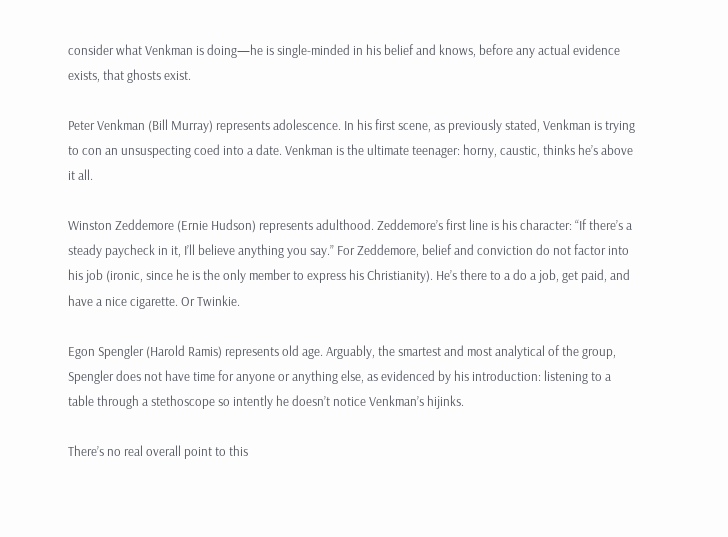consider what Venkman is doing—he is single-minded in his belief and knows, before any actual evidence exists, that ghosts exist.

Peter Venkman (Bill Murray) represents adolescence. In his first scene, as previously stated, Venkman is trying to con an unsuspecting coed into a date. Venkman is the ultimate teenager: horny, caustic, thinks he’s above it all.

Winston Zeddemore (Ernie Hudson) represents adulthood. Zeddemore’s first line is his character: “If there’s a steady paycheck in it, I’ll believe anything you say.” For Zeddemore, belief and conviction do not factor into his job (ironic, since he is the only member to express his Christianity). He’s there to a do a job, get paid, and have a nice cigarette. Or Twinkie.

Egon Spengler (Harold Ramis) represents old age. Arguably, the smartest and most analytical of the group, Spengler does not have time for anyone or anything else, as evidenced by his introduction: listening to a table through a stethoscope so intently he doesn’t notice Venkman’s hijinks.

There’s no real overall point to this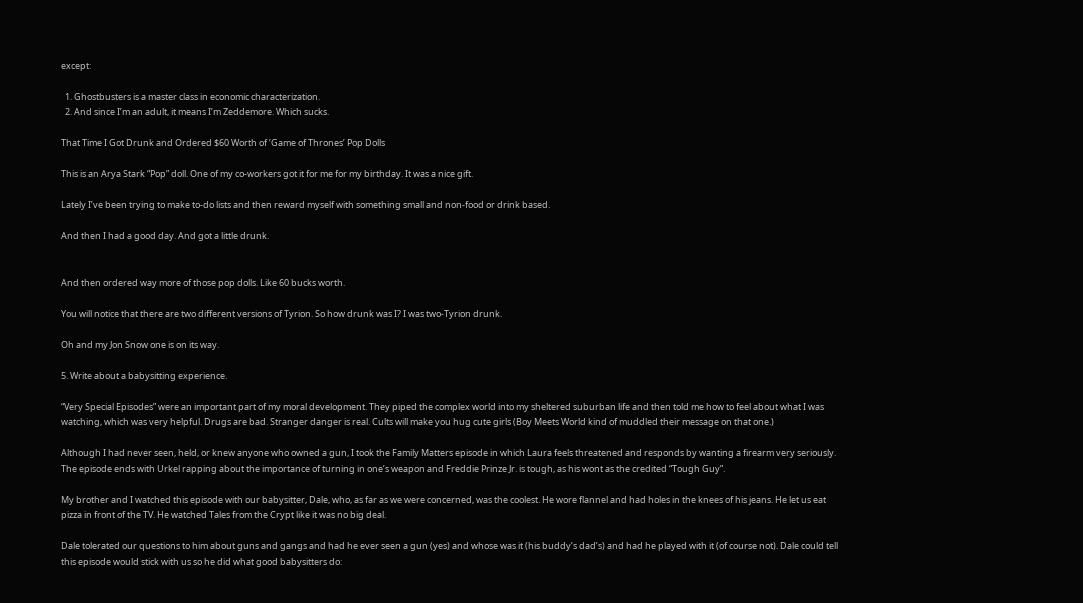except:

  1. Ghostbusters is a master class in economic characterization.
  2. And since I’m an adult, it means I’m Zeddemore. Which sucks.

That Time I Got Drunk and Ordered $60 Worth of ‘Game of Thrones’ Pop Dolls

This is an Arya Stark “Pop” doll. One of my co-workers got it for me for my birthday. It was a nice gift.

Lately I’ve been trying to make to-do lists and then reward myself with something small and non-food or drink based.

And then I had a good day. And got a little drunk.


And then ordered way more of those pop dolls. Like 60 bucks worth.

You will notice that there are two different versions of Tyrion. So how drunk was I? I was two-Tyrion drunk.

Oh and my Jon Snow one is on its way.

5. Write about a babysitting experience.

“Very Special Episodes” were an important part of my moral development. They piped the complex world into my sheltered suburban life and then told me how to feel about what I was watching, which was very helpful. Drugs are bad. Stranger danger is real. Cults will make you hug cute girls (Boy Meets World kind of muddled their message on that one.)

Although I had never seen, held, or knew anyone who owned a gun, I took the Family Matters episode in which Laura feels threatened and responds by wanting a firearm very seriously. The episode ends with Urkel rapping about the importance of turning in one’s weapon and Freddie Prinze Jr. is tough, as his wont as the credited “Tough Guy”.

My brother and I watched this episode with our babysitter, Dale, who, as far as we were concerned, was the coolest. He wore flannel and had holes in the knees of his jeans. He let us eat pizza in front of the TV. He watched Tales from the Crypt like it was no big deal.

Dale tolerated our questions to him about guns and gangs and had he ever seen a gun (yes) and whose was it (his buddy’s dad’s) and had he played with it (of course not). Dale could tell this episode would stick with us so he did what good babysitters do: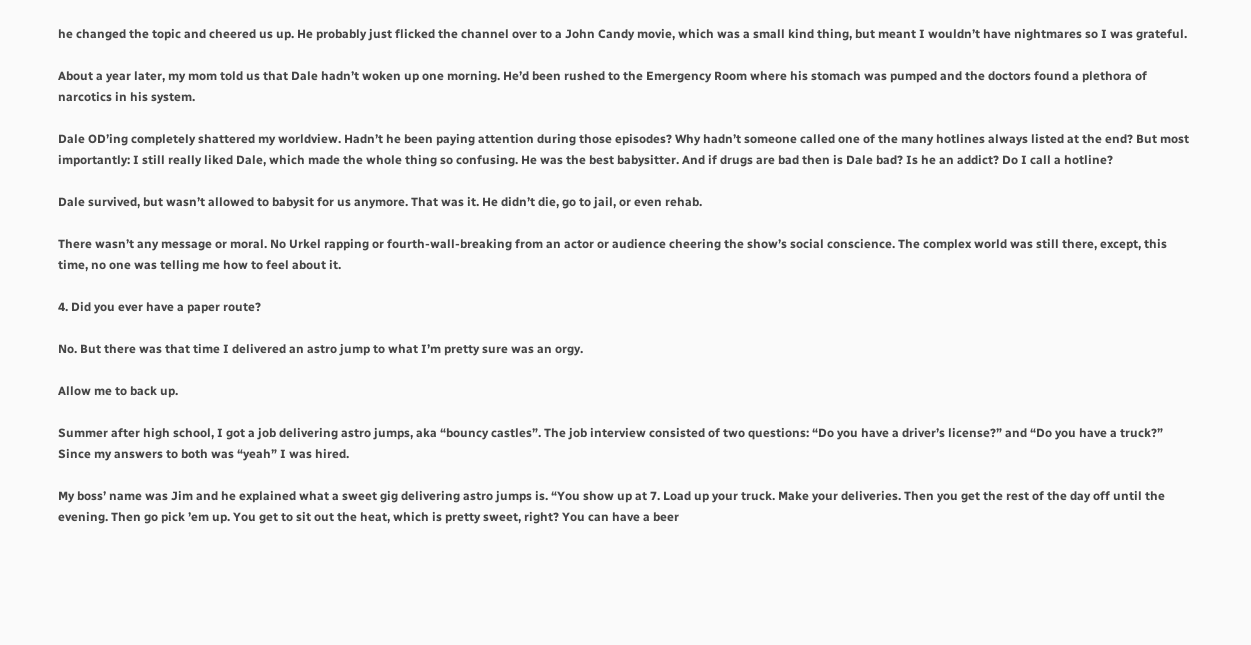he changed the topic and cheered us up. He probably just flicked the channel over to a John Candy movie, which was a small kind thing, but meant I wouldn’t have nightmares so I was grateful.

About a year later, my mom told us that Dale hadn’t woken up one morning. He’d been rushed to the Emergency Room where his stomach was pumped and the doctors found a plethora of narcotics in his system.

Dale OD’ing completely shattered my worldview. Hadn’t he been paying attention during those episodes? Why hadn’t someone called one of the many hotlines always listed at the end? But most importantly: I still really liked Dale, which made the whole thing so confusing. He was the best babysitter. And if drugs are bad then is Dale bad? Is he an addict? Do I call a hotline?

Dale survived, but wasn’t allowed to babysit for us anymore. That was it. He didn’t die, go to jail, or even rehab.

There wasn’t any message or moral. No Urkel rapping or fourth-wall-breaking from an actor or audience cheering the show’s social conscience. The complex world was still there, except, this time, no one was telling me how to feel about it.

4. Did you ever have a paper route?

No. But there was that time I delivered an astro jump to what I’m pretty sure was an orgy.

Allow me to back up.

Summer after high school, I got a job delivering astro jumps, aka “bouncy castles”. The job interview consisted of two questions: “Do you have a driver’s license?” and “Do you have a truck?” Since my answers to both was “yeah” I was hired.

My boss’ name was Jim and he explained what a sweet gig delivering astro jumps is. “You show up at 7. Load up your truck. Make your deliveries. Then you get the rest of the day off until the evening. Then go pick ’em up. You get to sit out the heat, which is pretty sweet, right? You can have a beer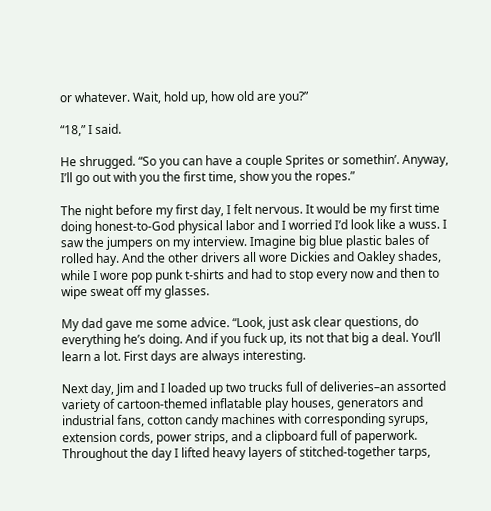or whatever. Wait, hold up, how old are you?”

“18,” I said.

He shrugged. “So you can have a couple Sprites or somethin’. Anyway, I’ll go out with you the first time, show you the ropes.”

The night before my first day, I felt nervous. It would be my first time doing honest-to-God physical labor and I worried I’d look like a wuss. I saw the jumpers on my interview. Imagine big blue plastic bales of rolled hay. And the other drivers all wore Dickies and Oakley shades, while I wore pop punk t-shirts and had to stop every now and then to wipe sweat off my glasses.

My dad gave me some advice. “Look, just ask clear questions, do everything he’s doing. And if you fuck up, its not that big a deal. You’ll learn a lot. First days are always interesting.

Next day, Jim and I loaded up two trucks full of deliveries–an assorted variety of cartoon-themed inflatable play houses, generators and industrial fans, cotton candy machines with corresponding syrups, extension cords, power strips, and a clipboard full of paperwork. Throughout the day I lifted heavy layers of stitched-together tarps,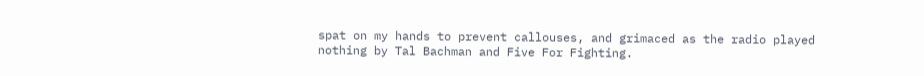spat on my hands to prevent callouses, and grimaced as the radio played nothing by Tal Bachman and Five For Fighting.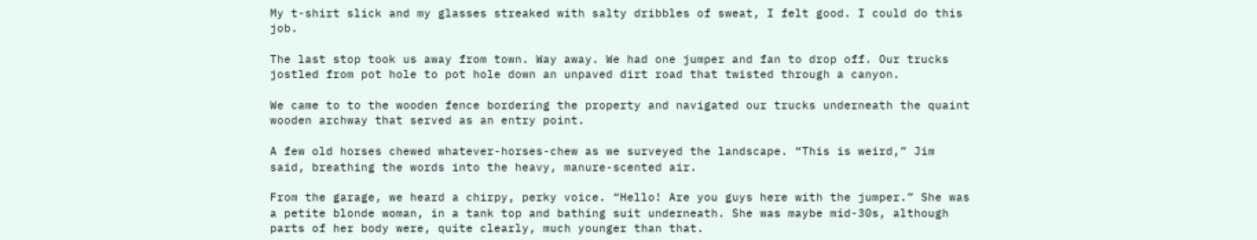My t-shirt slick and my glasses streaked with salty dribbles of sweat, I felt good. I could do this job.

The last stop took us away from town. Way away. We had one jumper and fan to drop off. Our trucks jostled from pot hole to pot hole down an unpaved dirt road that twisted through a canyon.

We came to to the wooden fence bordering the property and navigated our trucks underneath the quaint wooden archway that served as an entry point.

A few old horses chewed whatever-horses-chew as we surveyed the landscape. “This is weird,” Jim said, breathing the words into the heavy, manure-scented air.

From the garage, we heard a chirpy, perky voice. “Hello! Are you guys here with the jumper.” She was a petite blonde woman, in a tank top and bathing suit underneath. She was maybe mid-30s, although parts of her body were, quite clearly, much younger than that.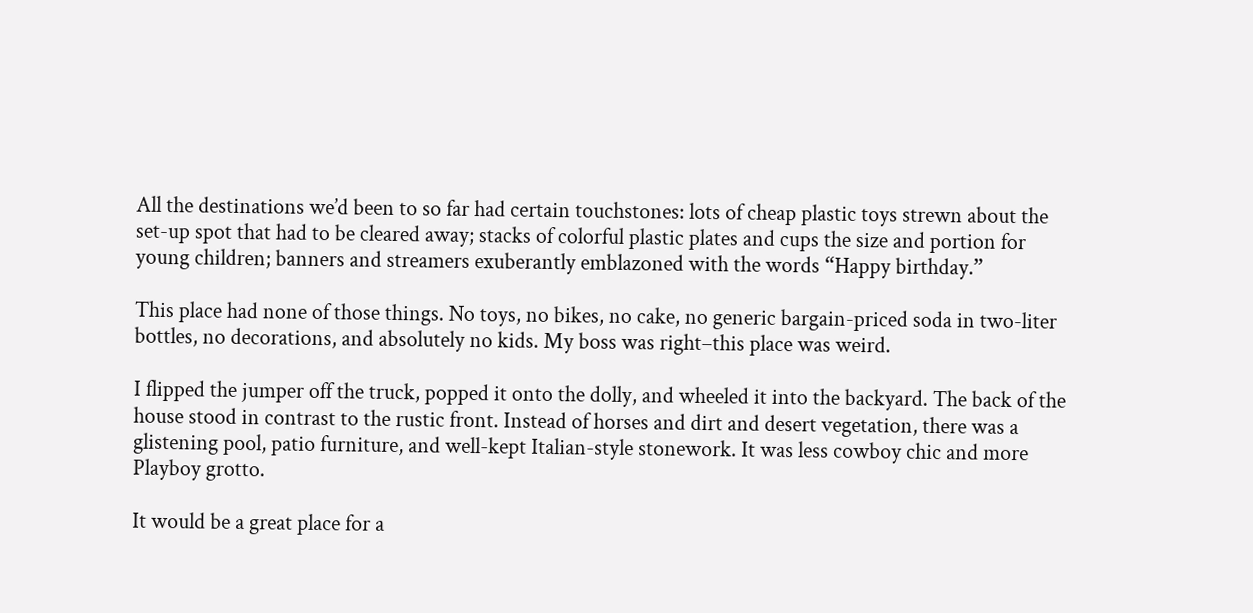All the destinations we’d been to so far had certain touchstones: lots of cheap plastic toys strewn about the set-up spot that had to be cleared away; stacks of colorful plastic plates and cups the size and portion for young children; banners and streamers exuberantly emblazoned with the words “Happy birthday.”

This place had none of those things. No toys, no bikes, no cake, no generic bargain-priced soda in two-liter bottles, no decorations, and absolutely no kids. My boss was right–this place was weird.

I flipped the jumper off the truck, popped it onto the dolly, and wheeled it into the backyard. The back of the house stood in contrast to the rustic front. Instead of horses and dirt and desert vegetation, there was a glistening pool, patio furniture, and well-kept Italian-style stonework. It was less cowboy chic and more Playboy grotto.

It would be a great place for a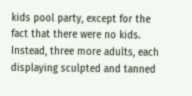kids pool party, except for the fact that there were no kids. Instead, three more adults, each displaying sculpted and tanned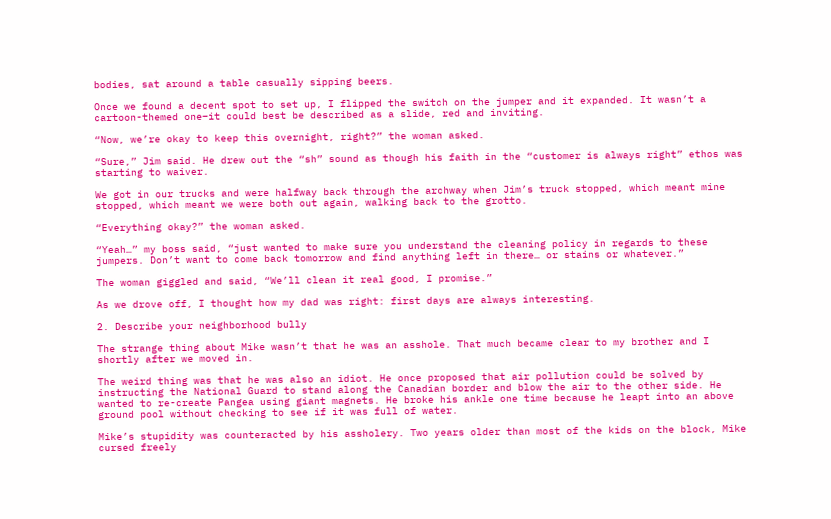bodies, sat around a table casually sipping beers.

Once we found a decent spot to set up, I flipped the switch on the jumper and it expanded. It wasn’t a cartoon-themed one–it could best be described as a slide, red and inviting.

“Now, we’re okay to keep this overnight, right?” the woman asked.

“Sure,” Jim said. He drew out the “sh” sound as though his faith in the “customer is always right” ethos was starting to waiver.

We got in our trucks and were halfway back through the archway when Jim’s truck stopped, which meant mine stopped, which meant we were both out again, walking back to the grotto.

“Everything okay?” the woman asked.

“Yeah…” my boss said, “just wanted to make sure you understand the cleaning policy in regards to these jumpers. Don’t want to come back tomorrow and find anything left in there… or stains or whatever.”

The woman giggled and said, “We’ll clean it real good, I promise.”

As we drove off, I thought how my dad was right: first days are always interesting.

2. Describe your neighborhood bully

The strange thing about Mike wasn’t that he was an asshole. That much became clear to my brother and I shortly after we moved in.

The weird thing was that he was also an idiot. He once proposed that air pollution could be solved by instructing the National Guard to stand along the Canadian border and blow the air to the other side. He wanted to re-create Pangea using giant magnets. He broke his ankle one time because he leapt into an above ground pool without checking to see if it was full of water.

Mike’s stupidity was counteracted by his assholery. Two years older than most of the kids on the block, Mike cursed freely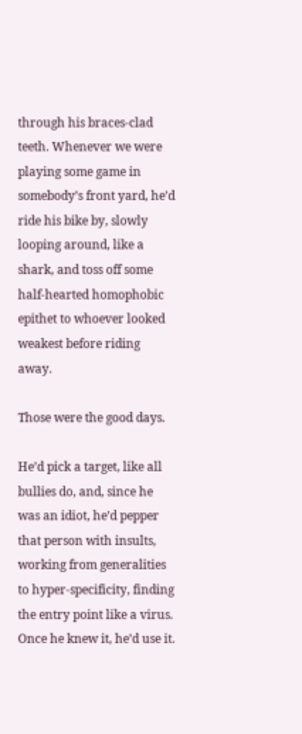through his braces-clad teeth. Whenever we were playing some game in somebody’s front yard, he’d ride his bike by, slowly looping around, like a shark, and toss off some half-hearted homophobic epithet to whoever looked weakest before riding away.

Those were the good days.

He’d pick a target, like all bullies do, and, since he was an idiot, he’d pepper that person with insults, working from generalities to hyper-specificity, finding the entry point like a virus. Once he knew it, he’d use it.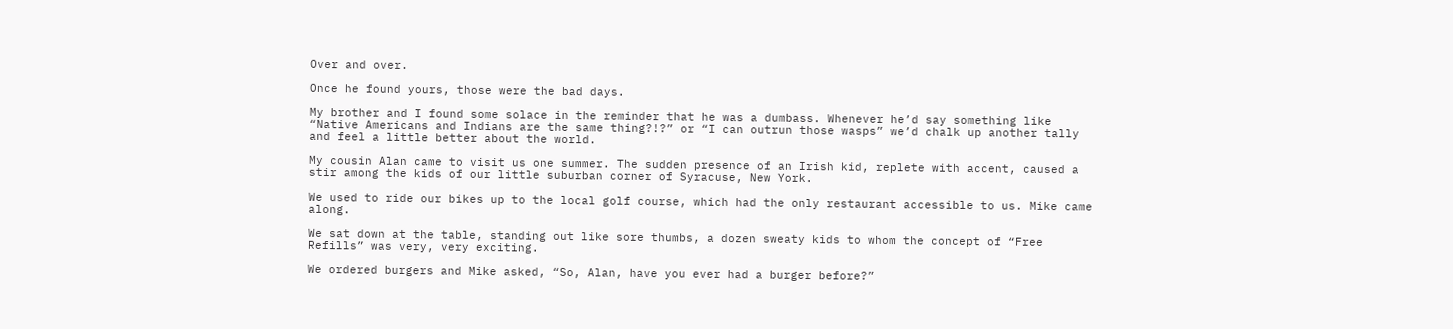Over and over.

Once he found yours, those were the bad days.

My brother and I found some solace in the reminder that he was a dumbass. Whenever he’d say something like “Native Americans and Indians are the same thing?!?” or “I can outrun those wasps” we’d chalk up another tally and feel a little better about the world.

My cousin Alan came to visit us one summer. The sudden presence of an Irish kid, replete with accent, caused a stir among the kids of our little suburban corner of Syracuse, New York.

We used to ride our bikes up to the local golf course, which had the only restaurant accessible to us. Mike came along.

We sat down at the table, standing out like sore thumbs, a dozen sweaty kids to whom the concept of “Free Refills” was very, very exciting.

We ordered burgers and Mike asked, “So, Alan, have you ever had a burger before?”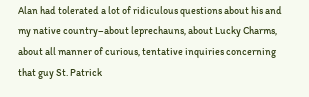Alan had tolerated a lot of ridiculous questions about his and my native country–about leprechauns, about Lucky Charms, about all manner of curious, tentative inquiries concerning that guy St. Patrick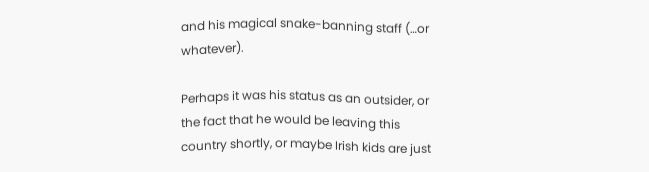and his magical snake-banning staff (…or whatever).

Perhaps it was his status as an outsider, or the fact that he would be leaving this country shortly, or maybe Irish kids are just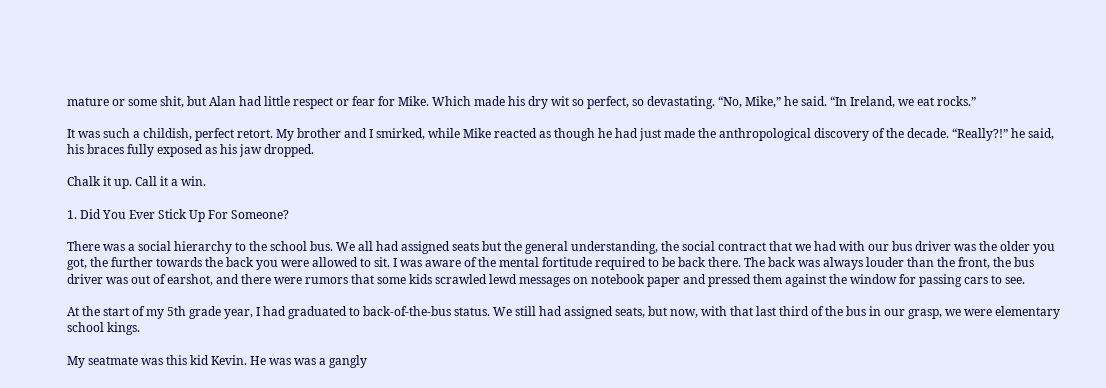mature or some shit, but Alan had little respect or fear for Mike. Which made his dry wit so perfect, so devastating. “No, Mike,” he said. “In Ireland, we eat rocks.”

It was such a childish, perfect retort. My brother and I smirked, while Mike reacted as though he had just made the anthropological discovery of the decade. “Really?!” he said, his braces fully exposed as his jaw dropped.

Chalk it up. Call it a win.

1. Did You Ever Stick Up For Someone?

There was a social hierarchy to the school bus. We all had assigned seats but the general understanding, the social contract that we had with our bus driver was the older you got, the further towards the back you were allowed to sit. I was aware of the mental fortitude required to be back there. The back was always louder than the front, the bus driver was out of earshot, and there were rumors that some kids scrawled lewd messages on notebook paper and pressed them against the window for passing cars to see.

At the start of my 5th grade year, I had graduated to back-of-the-bus status. We still had assigned seats, but now, with that last third of the bus in our grasp, we were elementary school kings.

My seatmate was this kid Kevin. He was was a gangly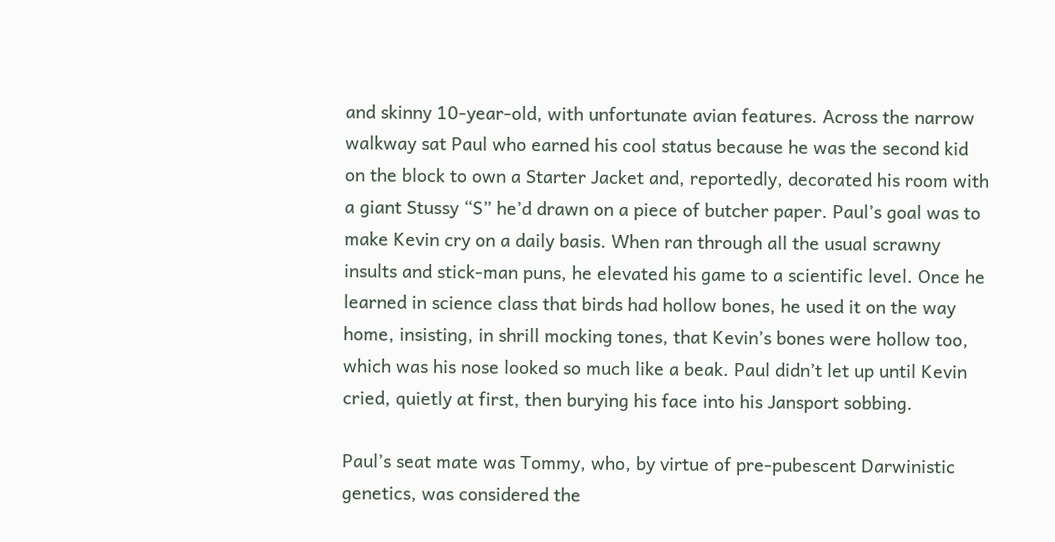and skinny 10-year-old, with unfortunate avian features. Across the narrow walkway sat Paul who earned his cool status because he was the second kid on the block to own a Starter Jacket and, reportedly, decorated his room with a giant Stussy “S” he’d drawn on a piece of butcher paper. Paul’s goal was to make Kevin cry on a daily basis. When ran through all the usual scrawny insults and stick-man puns, he elevated his game to a scientific level. Once he learned in science class that birds had hollow bones, he used it on the way home, insisting, in shrill mocking tones, that Kevin’s bones were hollow too, which was his nose looked so much like a beak. Paul didn’t let up until Kevin cried, quietly at first, then burying his face into his Jansport sobbing.

Paul’s seat mate was Tommy, who, by virtue of pre-pubescent Darwinistic genetics, was considered the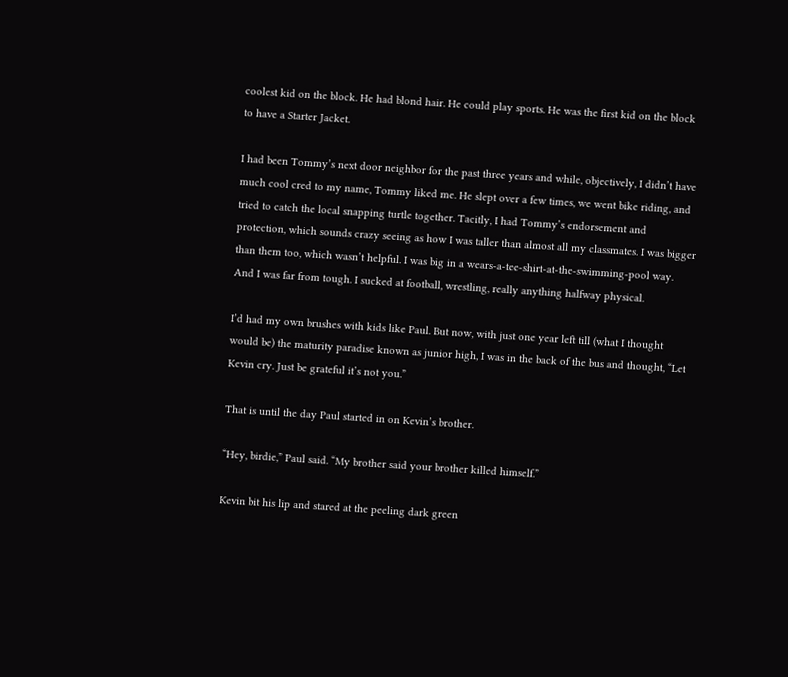coolest kid on the block. He had blond hair. He could play sports. He was the first kid on the block to have a Starter Jacket.

I had been Tommy’s next door neighbor for the past three years and while, objectively, I didn’t have much cool cred to my name, Tommy liked me. He slept over a few times, we went bike riding, and tried to catch the local snapping turtle together. Tacitly, I had Tommy’s endorsement and protection, which sounds crazy seeing as how I was taller than almost all my classmates. I was bigger than them too, which wasn’t helpful. I was big in a wears-a-tee-shirt-at-the-swimming-pool way. And I was far from tough. I sucked at football, wrestling, really anything halfway physical.

I’d had my own brushes with kids like Paul. But now, with just one year left till (what I thought would be) the maturity paradise known as junior high, I was in the back of the bus and thought, “Let Kevin cry. Just be grateful it’s not you.”

That is until the day Paul started in on Kevin’s brother.

“Hey, birdie,” Paul said. “My brother said your brother killed himself.”

Kevin bit his lip and stared at the peeling dark green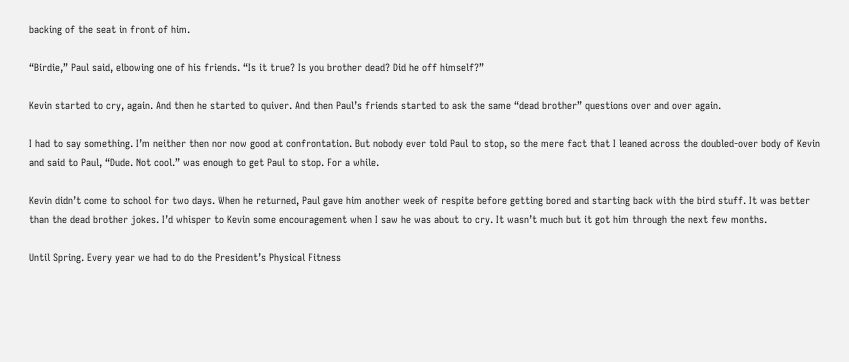backing of the seat in front of him.

“Birdie,” Paul said, elbowing one of his friends. “Is it true? Is you brother dead? Did he off himself?”

Kevin started to cry, again. And then he started to quiver. And then Paul’s friends started to ask the same “dead brother” questions over and over again.

I had to say something. I’m neither then nor now good at confrontation. But nobody ever told Paul to stop, so the mere fact that I leaned across the doubled-over body of Kevin and said to Paul, “Dude. Not cool.” was enough to get Paul to stop. For a while.

Kevin didn’t come to school for two days. When he returned, Paul gave him another week of respite before getting bored and starting back with the bird stuff. It was better than the dead brother jokes. I’d whisper to Kevin some encouragement when I saw he was about to cry. It wasn’t much but it got him through the next few months.

Until Spring. Every year we had to do the President’s Physical Fitness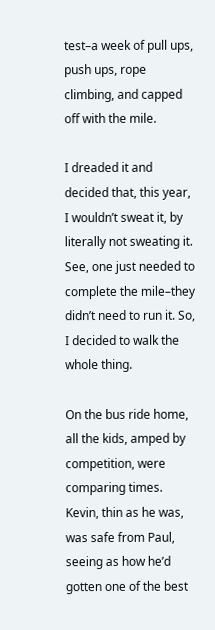test–a week of pull ups, push ups, rope climbing, and capped off with the mile.

I dreaded it and decided that, this year, I wouldn’t sweat it, by literally not sweating it. See, one just needed to complete the mile–they didn’t need to run it. So, I decided to walk the whole thing.

On the bus ride home, all the kids, amped by competition, were comparing times. Kevin, thin as he was, was safe from Paul, seeing as how he’d gotten one of the best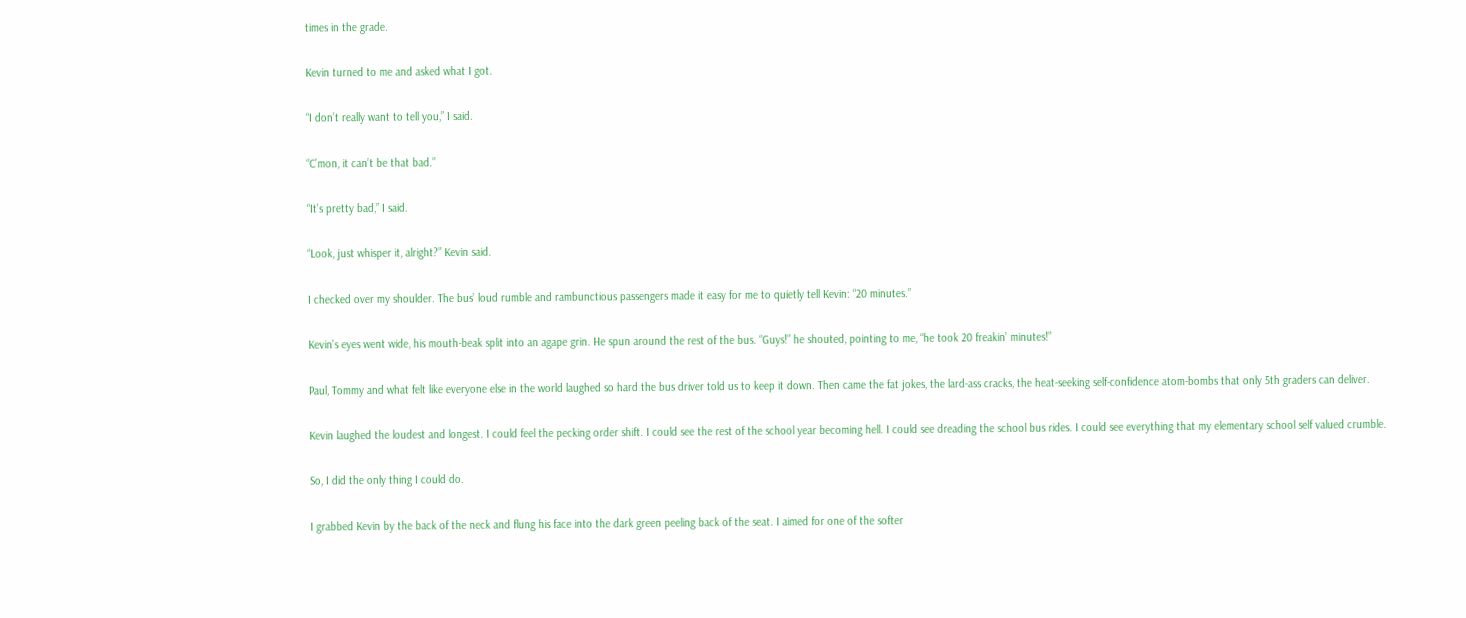times in the grade.

Kevin turned to me and asked what I got.

“I don’t really want to tell you,” I said.

“C’mon, it can’t be that bad.”

“It’s pretty bad,” I said.

“Look, just whisper it, alright?” Kevin said.

I checked over my shoulder. The bus’ loud rumble and rambunctious passengers made it easy for me to quietly tell Kevin: “20 minutes.”

Kevin’s eyes went wide, his mouth-beak split into an agape grin. He spun around the rest of the bus. “Guys!” he shouted, pointing to me, “he took 20 freakin’ minutes!”

Paul, Tommy and what felt like everyone else in the world laughed so hard the bus driver told us to keep it down. Then came the fat jokes, the lard-ass cracks, the heat-seeking self-confidence atom-bombs that only 5th graders can deliver.

Kevin laughed the loudest and longest. I could feel the pecking order shift. I could see the rest of the school year becoming hell. I could see dreading the school bus rides. I could see everything that my elementary school self valued crumble.

So, I did the only thing I could do.

I grabbed Kevin by the back of the neck and flung his face into the dark green peeling back of the seat. I aimed for one of the softer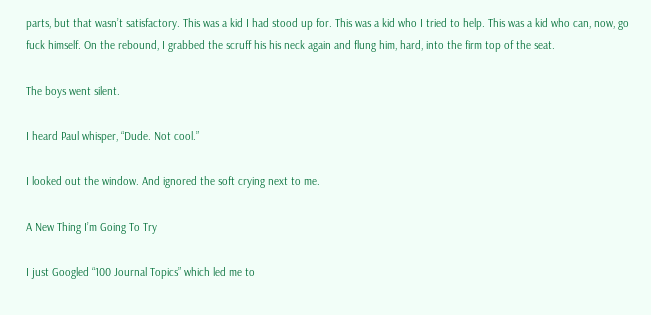parts, but that wasn’t satisfactory. This was a kid I had stood up for. This was a kid who I tried to help. This was a kid who can, now, go fuck himself. On the rebound, I grabbed the scruff his his neck again and flung him, hard, into the firm top of the seat.

The boys went silent.

I heard Paul whisper, “Dude. Not cool.”

I looked out the window. And ignored the soft crying next to me.

A New Thing I’m Going To Try

I just Googled “100 Journal Topics” which led me to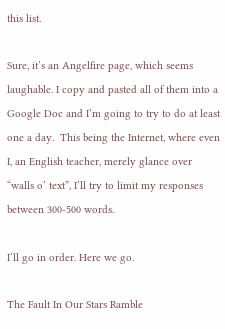this list.

Sure, it’s an Angelfire page, which seems laughable. I copy and pasted all of them into a Google Doc and I’m going to try to do at least one a day.  This being the Internet, where even I, an English teacher, merely glance over “walls o’ text”, I’ll try to limit my responses between 300-500 words.

I’ll go in order. Here we go.

The Fault In Our Stars Ramble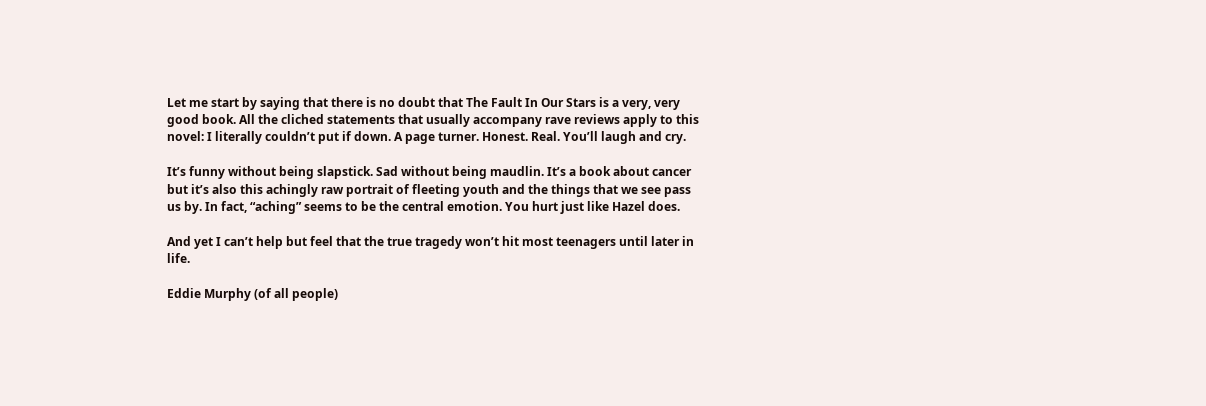Let me start by saying that there is no doubt that The Fault In Our Stars is a very, very good book. All the cliched statements that usually accompany rave reviews apply to this novel: I literally couldn’t put if down. A page turner. Honest. Real. You’ll laugh and cry.

It’s funny without being slapstick. Sad without being maudlin. It’s a book about cancer but it’s also this achingly raw portrait of fleeting youth and the things that we see pass us by. In fact, “aching” seems to be the central emotion. You hurt just like Hazel does.

And yet I can’t help but feel that the true tragedy won’t hit most teenagers until later in life.

Eddie Murphy (of all people)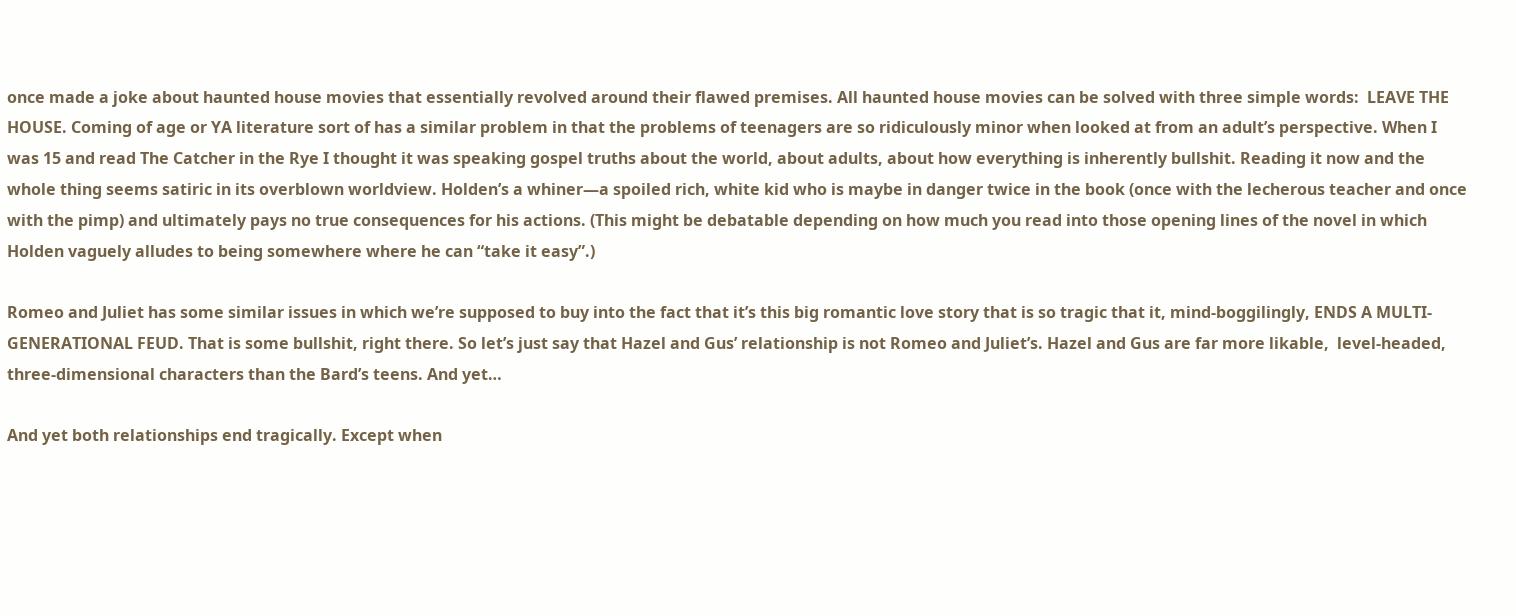once made a joke about haunted house movies that essentially revolved around their flawed premises. All haunted house movies can be solved with three simple words:  LEAVE THE HOUSE. Coming of age or YA literature sort of has a similar problem in that the problems of teenagers are so ridiculously minor when looked at from an adult’s perspective. When I was 15 and read The Catcher in the Rye I thought it was speaking gospel truths about the world, about adults, about how everything is inherently bullshit. Reading it now and the whole thing seems satiric in its overblown worldview. Holden’s a whiner—a spoiled rich, white kid who is maybe in danger twice in the book (once with the lecherous teacher and once with the pimp) and ultimately pays no true consequences for his actions. (This might be debatable depending on how much you read into those opening lines of the novel in which Holden vaguely alludes to being somewhere where he can “take it easy”.)

Romeo and Juliet has some similar issues in which we’re supposed to buy into the fact that it’s this big romantic love story that is so tragic that it, mind-boggilingly, ENDS A MULTI-GENERATIONAL FEUD. That is some bullshit, right there. So let’s just say that Hazel and Gus’ relationship is not Romeo and Juliet’s. Hazel and Gus are far more likable,  level-headed, three-dimensional characters than the Bard’s teens. And yet…

And yet both relationships end tragically. Except when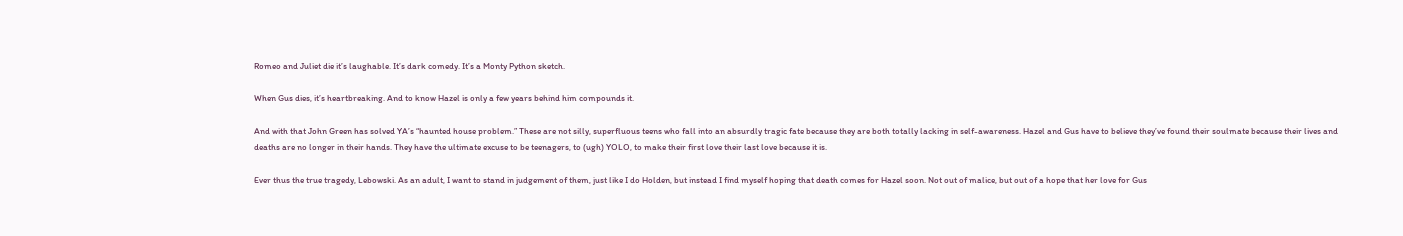Romeo and Juliet die it’s laughable. It’s dark comedy. It’s a Monty Python sketch.

When Gus dies, it’s heartbreaking. And to know Hazel is only a few years behind him compounds it.

And with that John Green has solved YA’s “haunted house problem.” These are not silly, superfluous teens who fall into an absurdly tragic fate because they are both totally lacking in self-awareness. Hazel and Gus have to believe they’ve found their soulmate because their lives and deaths are no longer in their hands. They have the ultimate excuse to be teenagers, to (ugh) YOLO, to make their first love their last love because it is.

Ever thus the true tragedy, Lebowski. As an adult, I want to stand in judgement of them, just like I do Holden, but instead I find myself hoping that death comes for Hazel soon. Not out of malice, but out of a hope that her love for Gus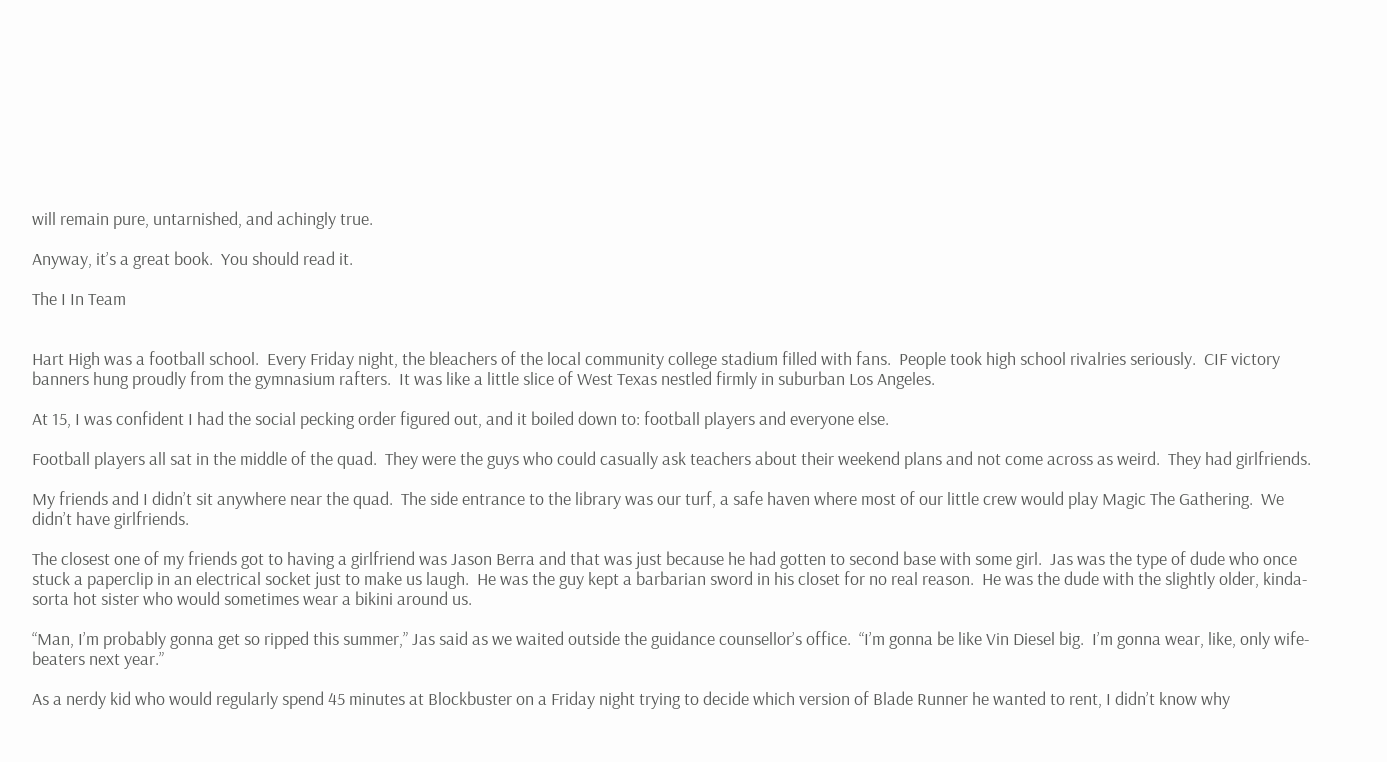will remain pure, untarnished, and achingly true.

Anyway, it’s a great book.  You should read it.

The I In Team


Hart High was a football school.  Every Friday night, the bleachers of the local community college stadium filled with fans.  People took high school rivalries seriously.  CIF victory banners hung proudly from the gymnasium rafters.  It was like a little slice of West Texas nestled firmly in suburban Los Angeles.

At 15, I was confident I had the social pecking order figured out, and it boiled down to: football players and everyone else.

Football players all sat in the middle of the quad.  They were the guys who could casually ask teachers about their weekend plans and not come across as weird.  They had girlfriends.

My friends and I didn’t sit anywhere near the quad.  The side entrance to the library was our turf, a safe haven where most of our little crew would play Magic The Gathering.  We didn’t have girlfriends.

The closest one of my friends got to having a girlfriend was Jason Berra and that was just because he had gotten to second base with some girl.  Jas was the type of dude who once stuck a paperclip in an electrical socket just to make us laugh.  He was the guy kept a barbarian sword in his closet for no real reason.  He was the dude with the slightly older, kinda-sorta hot sister who would sometimes wear a bikini around us.

“Man, I’m probably gonna get so ripped this summer,” Jas said as we waited outside the guidance counsellor’s office.  “I’m gonna be like Vin Diesel big.  I’m gonna wear, like, only wife-beaters next year.”

As a nerdy kid who would regularly spend 45 minutes at Blockbuster on a Friday night trying to decide which version of Blade Runner he wanted to rent, I didn’t know why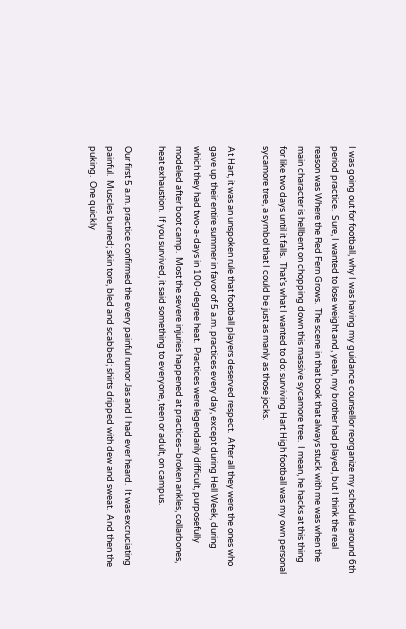I was going out for football, why I was having my guidance counsellor reorganize my schedule around 6th period practice.  Sure, I wanted to lose weight and, yeah, my brother had played, but I think the real reason was Where the Red Fern Grows.  The scene in that book that always stuck with me was when the main character is hellbent on chopping down this massive sycamore tree.  I mean, he hacks at this thing for like two days until it falls.  That’s what I wanted to do: surviving Hart High football was my own personal sycamore tree, a symbol that I could be just as manly as those jocks.

At Hart, it was an unspoken rule that football players deserved respect.  After all they were the ones who gave up their entire summer in favor of 5 a.m. practices every day, except during Hell Week, during which they had two-a-days in 100-degree heat.  Practices were legendarily difficult, purposefully modeled after boot camp.  Most the severe injuries happened at practices–broken ankles, collarbones, heat exhaustion.  If you survived, it said something to everyone, teen or adult, on campus.

Our first 5 a.m. practice confirmed the every painful rumor Jas and I had ever heard.  It was excruciating painful.  Muscles burned; skin tore, bled and scabbed; shirts dripped with dew and sweat.  And then the puking.  One quickly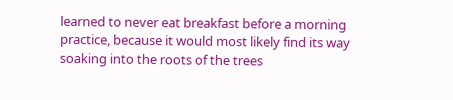learned to never eat breakfast before a morning practice, because it would most likely find its way soaking into the roots of the trees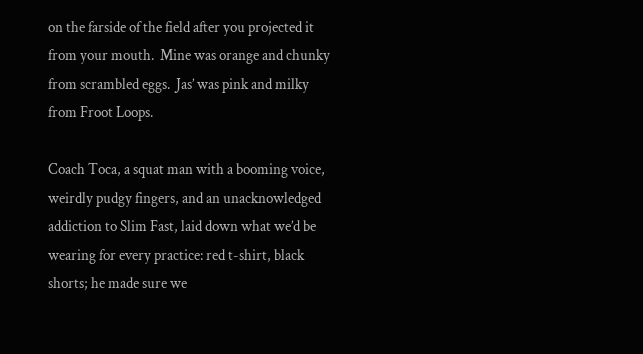on the farside of the field after you projected it from your mouth.  Mine was orange and chunky from scrambled eggs.  Jas’ was pink and milky from Froot Loops.

Coach Toca, a squat man with a booming voice, weirdly pudgy fingers, and an unacknowledged addiction to Slim Fast, laid down what we’d be wearing for every practice: red t-shirt, black shorts; he made sure we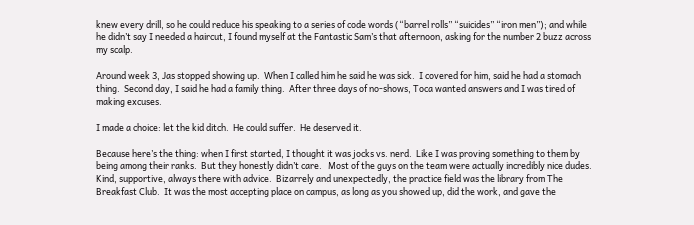knew every drill, so he could reduce his speaking to a series of code words (“barrel rolls” “suicides” “iron men”); and while he didn’t say I needed a haircut, I found myself at the Fantastic Sam’s that afternoon, asking for the number 2 buzz across my scalp.

Around week 3, Jas stopped showing up.  When I called him he said he was sick.  I covered for him, said he had a stomach thing.  Second day, I said he had a family thing.  After three days of no-shows, Toca wanted answers and I was tired of making excuses.

I made a choice: let the kid ditch.  He could suffer.  He deserved it.

Because here’s the thing: when I first started, I thought it was jocks vs. nerd.  Like I was proving something to them by being among their ranks.  But they honestly didn’t care.   Most of the guys on the team were actually incredibly nice dudes.  Kind, supportive, always there with advice.  Bizarrely and unexpectedly, the practice field was the library from The Breakfast Club.  It was the most accepting place on campus, as long as you showed up, did the work, and gave the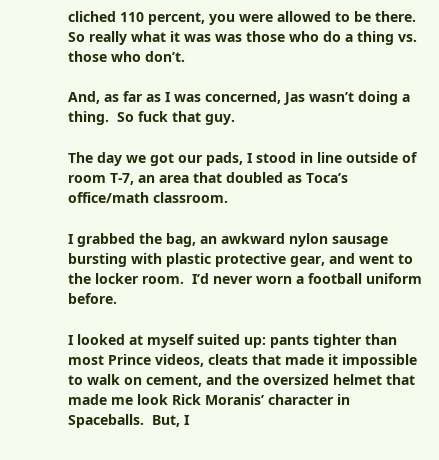cliched 110 percent, you were allowed to be there.  So really what it was was those who do a thing vs. those who don’t.

And, as far as I was concerned, Jas wasn’t doing a thing.  So fuck that guy.

The day we got our pads, I stood in line outside of room T-7, an area that doubled as Toca’s office/math classroom.

I grabbed the bag, an awkward nylon sausage bursting with plastic protective gear, and went to the locker room.  I’d never worn a football uniform before.

I looked at myself suited up: pants tighter than most Prince videos, cleats that made it impossible to walk on cement, and the oversized helmet that made me look Rick Moranis’ character in Spaceballs.  But, I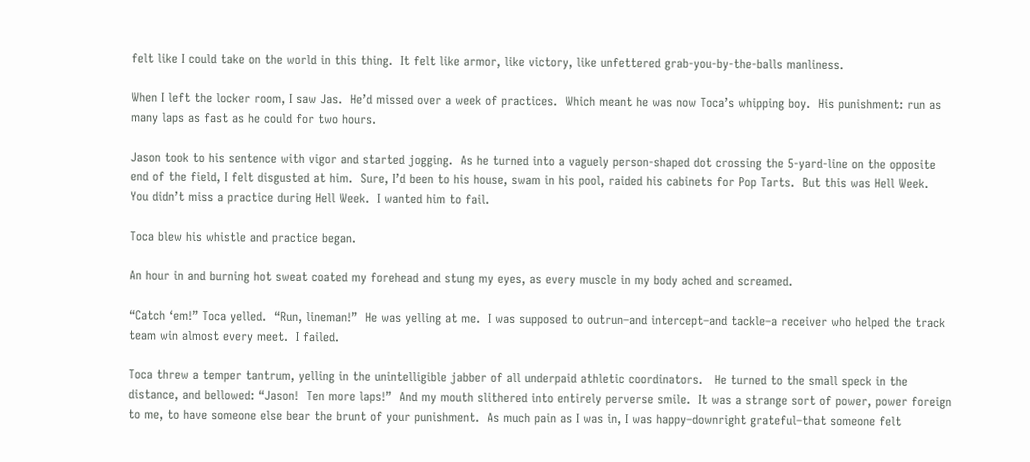felt like I could take on the world in this thing.  It felt like armor, like victory, like unfettered grab-you-by-the-balls manliness.

When I left the locker room, I saw Jas.  He’d missed over a week of practices.  Which meant he was now Toca’s whipping boy.  His punishment: run as many laps as fast as he could for two hours.

Jason took to his sentence with vigor and started jogging.  As he turned into a vaguely person-shaped dot crossing the 5-yard-line on the opposite end of the field, I felt disgusted at him.  Sure, I’d been to his house, swam in his pool, raided his cabinets for Pop Tarts.  But this was Hell Week.  You didn’t miss a practice during Hell Week.  I wanted him to fail.

Toca blew his whistle and practice began.

An hour in and burning hot sweat coated my forehead and stung my eyes, as every muscle in my body ached and screamed.

“Catch ‘em!” Toca yelled.  “Run, lineman!”  He was yelling at me.  I was supposed to outrun–and intercept–and tackle–a receiver who helped the track team win almost every meet.  I failed.

Toca threw a temper tantrum, yelling in the unintelligible jabber of all underpaid athletic coordinators.   He turned to the small speck in the distance, and bellowed: “Jason!  Ten more laps!”  And my mouth slithered into entirely perverse smile.  It was a strange sort of power, power foreign to me, to have someone else bear the brunt of your punishment.  As much pain as I was in, I was happy–downright grateful–that someone felt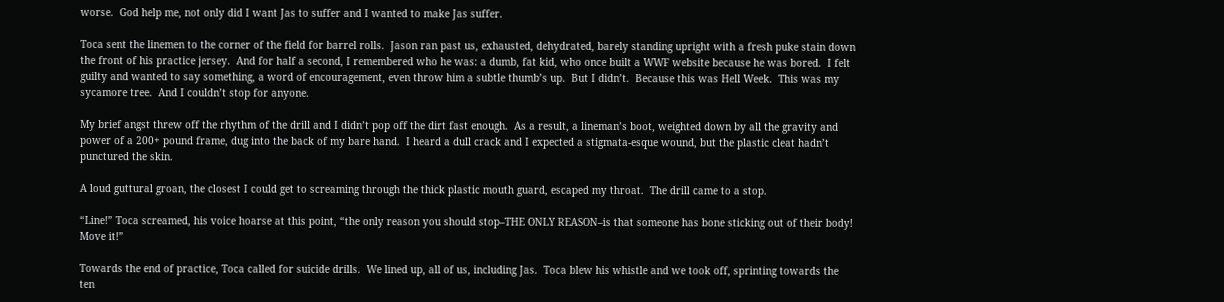worse.  God help me, not only did I want Jas to suffer and I wanted to make Jas suffer.

Toca sent the linemen to the corner of the field for barrel rolls.  Jason ran past us, exhausted, dehydrated, barely standing upright with a fresh puke stain down the front of his practice jersey.  And for half a second, I remembered who he was: a dumb, fat kid, who once built a WWF website because he was bored.  I felt guilty and wanted to say something, a word of encouragement, even throw him a subtle thumb’s up.  But I didn’t.  Because this was Hell Week.  This was my sycamore tree.  And I couldn’t stop for anyone.

My brief angst threw off the rhythm of the drill and I didn’t pop off the dirt fast enough.  As a result, a lineman’s boot, weighted down by all the gravity and power of a 200+ pound frame, dug into the back of my bare hand.  I heard a dull crack and I expected a stigmata-esque wound, but the plastic cleat hadn’t punctured the skin.

A loud guttural groan, the closest I could get to screaming through the thick plastic mouth guard, escaped my throat.  The drill came to a stop.

“Line!” Toca screamed, his voice hoarse at this point, “the only reason you should stop–THE ONLY REASON–is that someone has bone sticking out of their body!  Move it!”

Towards the end of practice, Toca called for suicide drills.  We lined up, all of us, including Jas.  Toca blew his whistle and we took off, sprinting towards the ten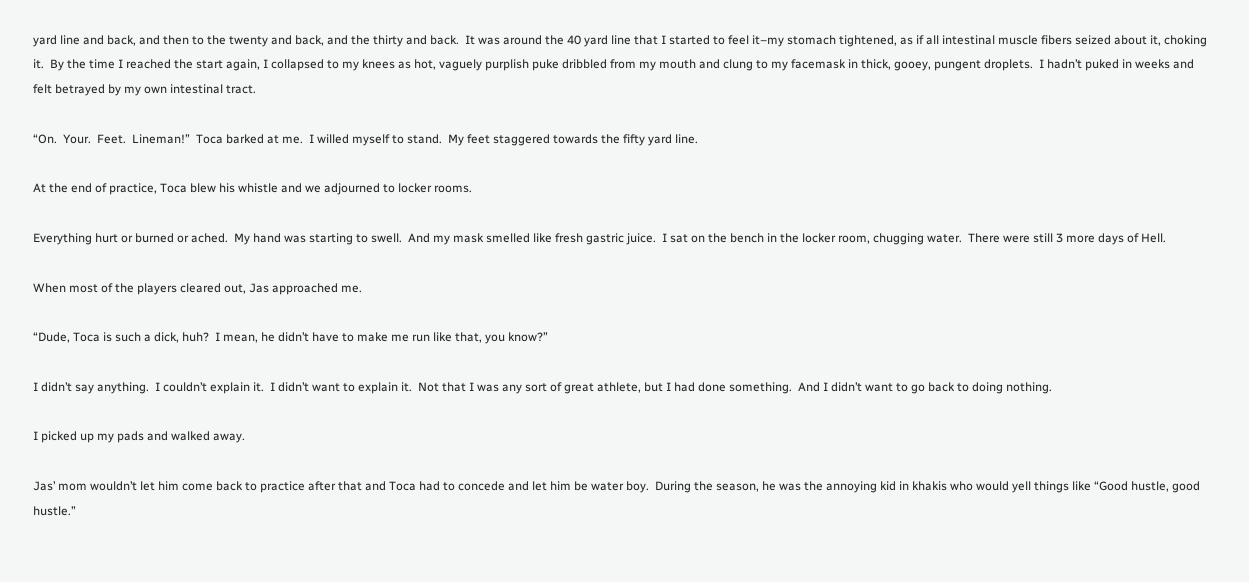yard line and back, and then to the twenty and back, and the thirty and back.  It was around the 40 yard line that I started to feel it–my stomach tightened, as if all intestinal muscle fibers seized about it, choking it.  By the time I reached the start again, I collapsed to my knees as hot, vaguely purplish puke dribbled from my mouth and clung to my facemask in thick, gooey, pungent droplets.  I hadn’t puked in weeks and felt betrayed by my own intestinal tract.

“On.  Your.  Feet.  Lineman!”  Toca barked at me.  I willed myself to stand.  My feet staggered towards the fifty yard line.

At the end of practice, Toca blew his whistle and we adjourned to locker rooms.

Everything hurt or burned or ached.  My hand was starting to swell.  And my mask smelled like fresh gastric juice.  I sat on the bench in the locker room, chugging water.  There were still 3 more days of Hell.

When most of the players cleared out, Jas approached me.

“Dude, Toca is such a dick, huh?  I mean, he didn’t have to make me run like that, you know?”

I didn’t say anything.  I couldn’t explain it.  I didn’t want to explain it.  Not that I was any sort of great athlete, but I had done something.  And I didn’t want to go back to doing nothing.

I picked up my pads and walked away.

Jas’ mom wouldn’t let him come back to practice after that and Toca had to concede and let him be water boy.  During the season, he was the annoying kid in khakis who would yell things like “Good hustle, good hustle.”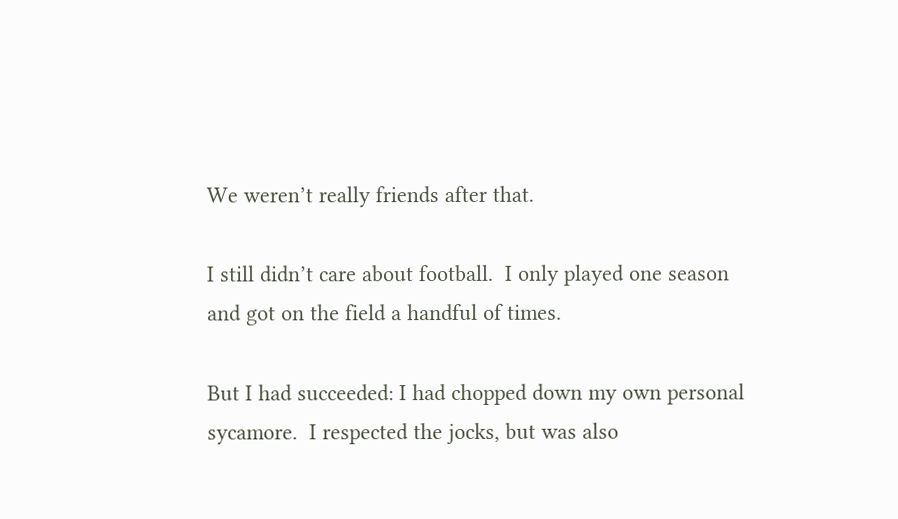We weren’t really friends after that.

I still didn’t care about football.  I only played one season and got on the field a handful of times.

But I had succeeded: I had chopped down my own personal sycamore.  I respected the jocks, but was also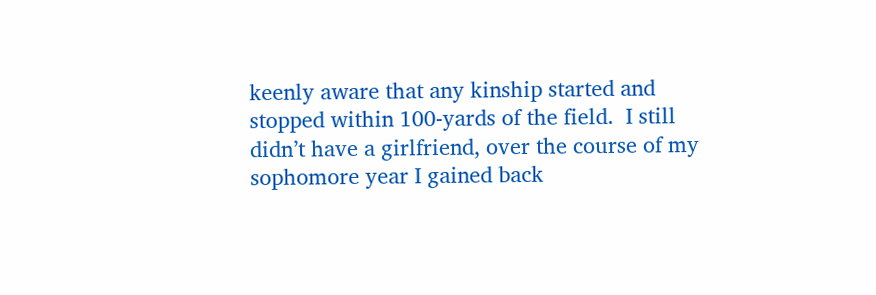keenly aware that any kinship started and stopped within 100-yards of the field.  I still didn’t have a girlfriend, over the course of my sophomore year I gained back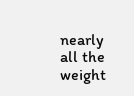nearly all the weight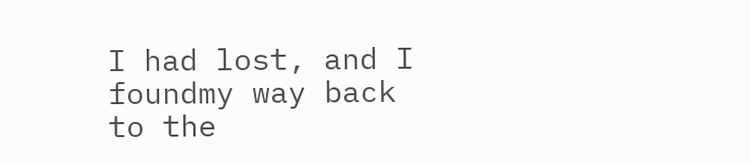I had lost, and I foundmy way back to the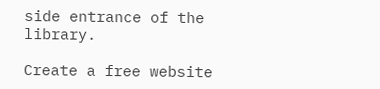side entrance of the library.

Create a free website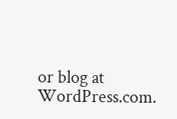or blog at WordPress.com.